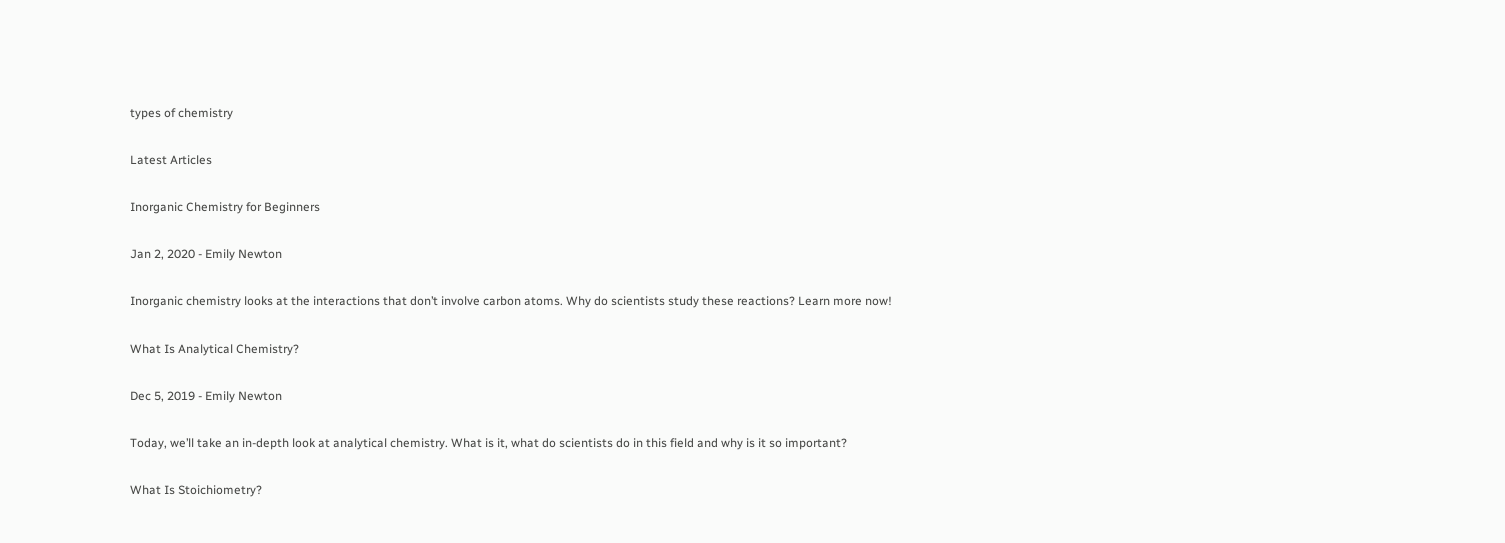types of chemistry

Latest Articles

Inorganic Chemistry for Beginners

Jan 2, 2020 - Emily Newton

Inorganic chemistry looks at the interactions that don’t involve carbon atoms. Why do scientists study these reactions? Learn more now!

What Is Analytical Chemistry?

Dec 5, 2019 - Emily Newton

Today, we’ll take an in-depth look at analytical chemistry. What is it, what do scientists do in this field and why is it so important?

What Is Stoichiometry?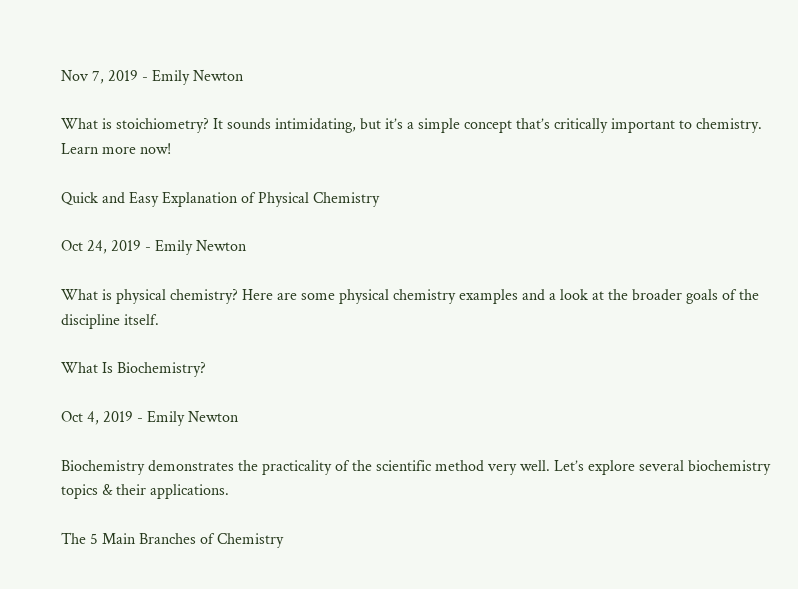Nov 7, 2019 - Emily Newton

What is stoichiometry? It sounds intimidating, but it’s a simple concept that’s critically important to chemistry. Learn more now!

Quick and Easy Explanation of Physical Chemistry

Oct 24, 2019 - Emily Newton

What is physical chemistry? Here are some physical chemistry examples and a look at the broader goals of the discipline itself.

What Is Biochemistry?

Oct 4, 2019 - Emily Newton

Biochemistry demonstrates the practicality of the scientific method very well. Let’s explore several biochemistry topics & their applications.

The 5 Main Branches of Chemistry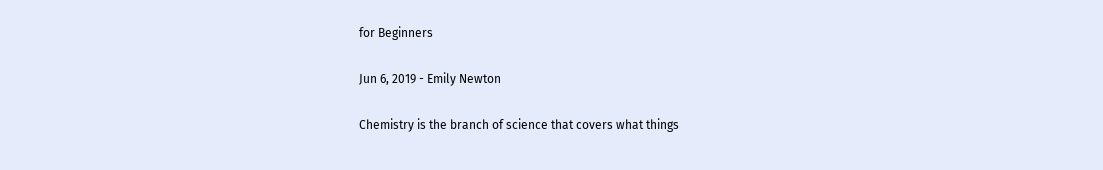for Beginners

Jun 6, 2019 - Emily Newton

Chemistry is the branch of science that covers what things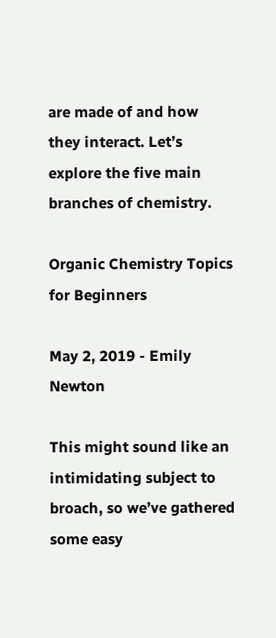are made of and how they interact. Let’s explore the five main branches of chemistry.

Organic Chemistry Topics for Beginners

May 2, 2019 - Emily Newton

This might sound like an intimidating subject to broach, so we’ve gathered some easy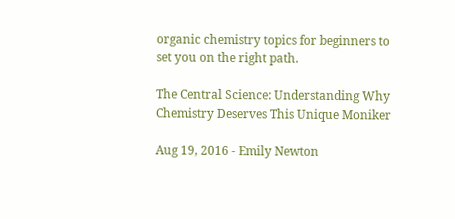organic chemistry topics for beginners to set you on the right path.

The Central Science: Understanding Why Chemistry Deserves This Unique Moniker

Aug 19, 2016 - Emily Newton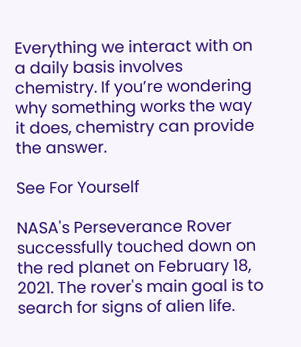Everything we interact with on a daily basis involves chemistry. If you’re wondering why something works the way it does, chemistry can provide the answer.

See For Yourself

NASA's Perseverance Rover successfully touched down on the red planet on February 18, 2021. The rover's main goal is to search for signs of alien life.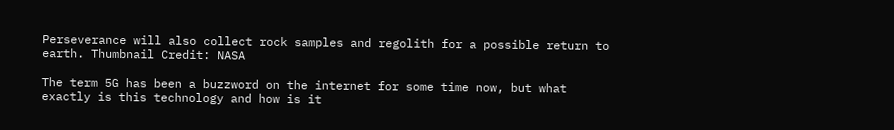Perseverance will also collect rock samples and regolith for a possible return to earth. Thumbnail Credit: NASA

The term 5G has been a buzzword on the internet for some time now, but what exactly is this technology and how is it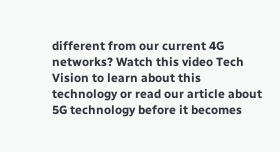different from our current 4G networks? Watch this video Tech Vision to learn about this technology or read our article about 5G technology before it becomes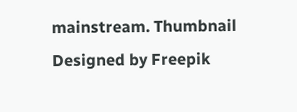mainstream. Thumbnail Designed by Freepik